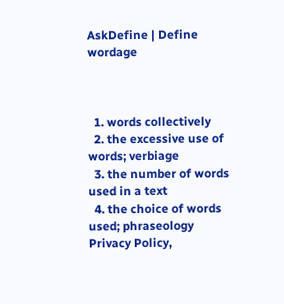AskDefine | Define wordage



  1. words collectively
  2. the excessive use of words; verbiage
  3. the number of words used in a text
  4. the choice of words used; phraseology
Privacy Policy,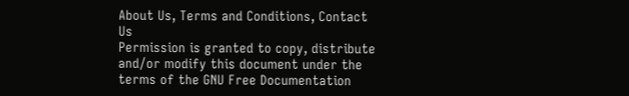About Us, Terms and Conditions, Contact Us
Permission is granted to copy, distribute and/or modify this document under the terms of the GNU Free Documentation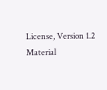License, Version 1.2
Material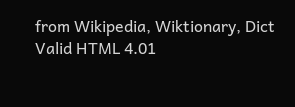from Wikipedia, Wiktionary, Dict
Valid HTML 4.01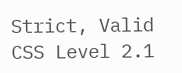Strict, Valid CSS Level 2.1